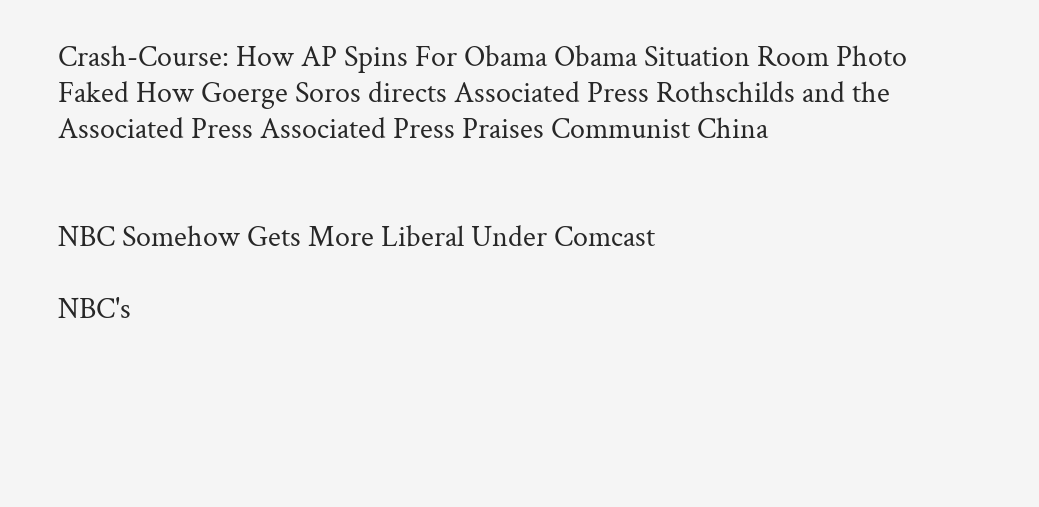Crash-Course: How AP Spins For Obama Obama Situation Room Photo Faked How Goerge Soros directs Associated Press Rothschilds and the Associated Press Associated Press Praises Communist China


NBC Somehow Gets More Liberal Under Comcast

NBC's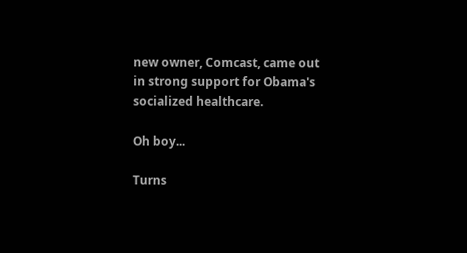new owner, Comcast, came out in strong support for Obama's socialized healthcare.

Oh boy...

Turns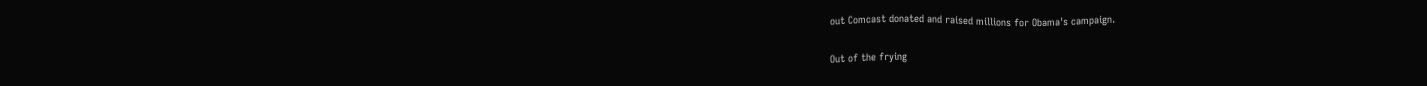out Comcast donated and raised millions for Obama's campaign.

Out of the frying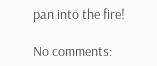pan into the fire!

No comments: